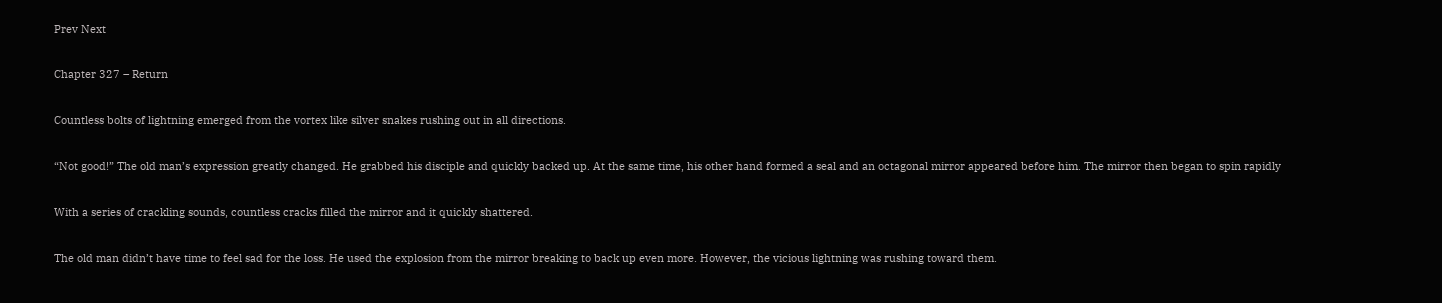Prev Next

Chapter 327 – Return

Countless bolts of lightning emerged from the vortex like silver snakes rushing out in all directions.

“Not good!” The old man’s expression greatly changed. He grabbed his disciple and quickly backed up. At the same time, his other hand formed a seal and an octagonal mirror appeared before him. The mirror then began to spin rapidly

With a series of crackling sounds, countless cracks filled the mirror and it quickly shattered.

The old man didn’t have time to feel sad for the loss. He used the explosion from the mirror breaking to back up even more. However, the vicious lightning was rushing toward them.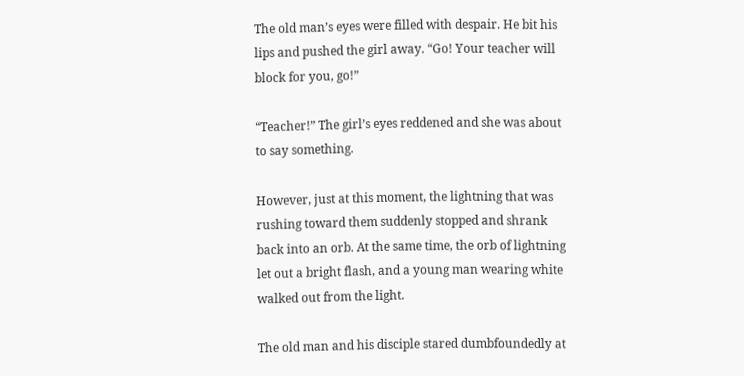The old man’s eyes were filled with despair. He bit his lips and pushed the girl away. “Go! Your teacher will block for you, go!”

“Teacher!” The girl’s eyes reddened and she was about to say something.

However, just at this moment, the lightning that was rushing toward them suddenly stopped and shrank back into an orb. At the same time, the orb of lightning let out a bright flash, and a young man wearing white walked out from the light.

The old man and his disciple stared dumbfoundedly at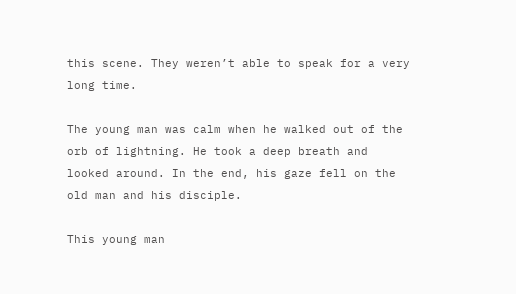this scene. They weren’t able to speak for a very long time.

The young man was calm when he walked out of the orb of lightning. He took a deep breath and looked around. In the end, his gaze fell on the old man and his disciple.

This young man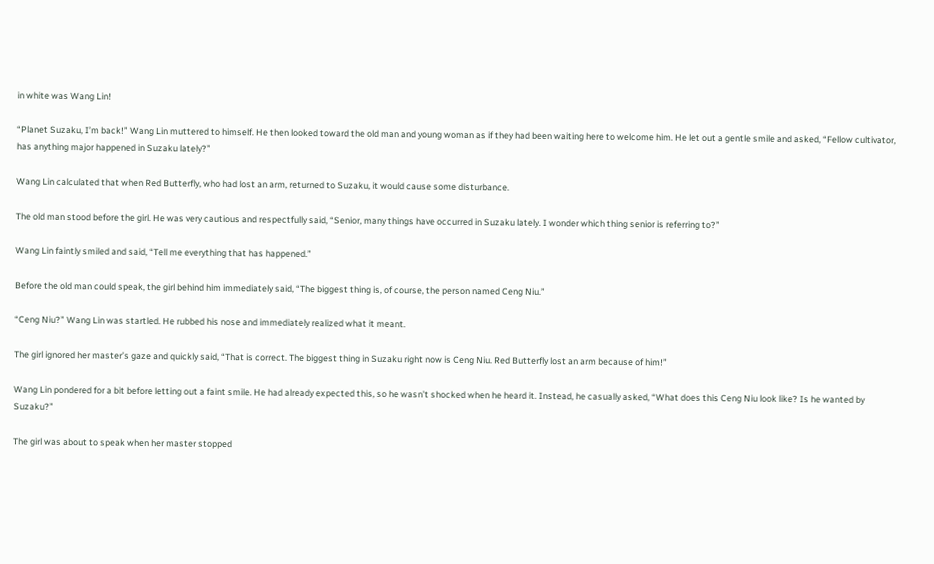in white was Wang Lin!

“Planet Suzaku, I’m back!” Wang Lin muttered to himself. He then looked toward the old man and young woman as if they had been waiting here to welcome him. He let out a gentle smile and asked, “Fellow cultivator, has anything major happened in Suzaku lately?”

Wang Lin calculated that when Red Butterfly, who had lost an arm, returned to Suzaku, it would cause some disturbance.

The old man stood before the girl. He was very cautious and respectfully said, “Senior, many things have occurred in Suzaku lately. I wonder which thing senior is referring to?”

Wang Lin faintly smiled and said, “Tell me everything that has happened.”

Before the old man could speak, the girl behind him immediately said, “The biggest thing is, of course, the person named Ceng Niu.”

“Ceng Niu?” Wang Lin was startled. He rubbed his nose and immediately realized what it meant.

The girl ignored her master’s gaze and quickly said, “That is correct. The biggest thing in Suzaku right now is Ceng Niu. Red Butterfly lost an arm because of him!”

Wang Lin pondered for a bit before letting out a faint smile. He had already expected this, so he wasn’t shocked when he heard it. Instead, he casually asked, “What does this Ceng Niu look like? Is he wanted by Suzaku?”

The girl was about to speak when her master stopped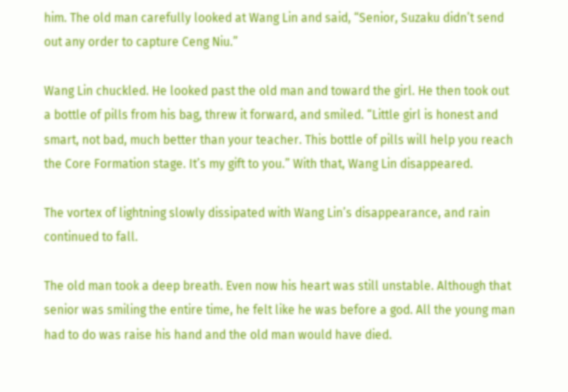him. The old man carefully looked at Wang Lin and said, “Senior, Suzaku didn’t send out any order to capture Ceng Niu.”

Wang Lin chuckled. He looked past the old man and toward the girl. He then took out a bottle of pills from his bag, threw it forward, and smiled. “Little girl is honest and smart, not bad, much better than your teacher. This bottle of pills will help you reach the Core Formation stage. It’s my gift to you.” With that, Wang Lin disappeared.

The vortex of lightning slowly dissipated with Wang Lin’s disappearance, and rain continued to fall.

The old man took a deep breath. Even now his heart was still unstable. Although that senior was smiling the entire time, he felt like he was before a god. All the young man had to do was raise his hand and the old man would have died.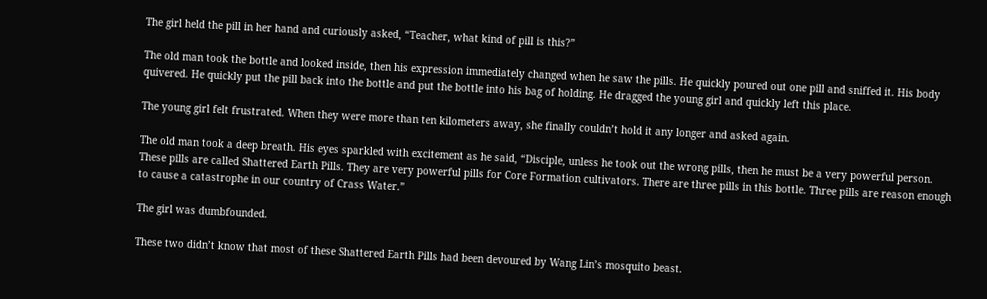The girl held the pill in her hand and curiously asked, “Teacher, what kind of pill is this?”

The old man took the bottle and looked inside, then his expression immediately changed when he saw the pills. He quickly poured out one pill and sniffed it. His body quivered. He quickly put the pill back into the bottle and put the bottle into his bag of holding. He dragged the young girl and quickly left this place.

The young girl felt frustrated. When they were more than ten kilometers away, she finally couldn’t hold it any longer and asked again.

The old man took a deep breath. His eyes sparkled with excitement as he said, “Disciple, unless he took out the wrong pills, then he must be a very powerful person. These pills are called Shattered Earth Pills. They are very powerful pills for Core Formation cultivators. There are three pills in this bottle. Three pills are reason enough to cause a catastrophe in our country of Crass Water.”

The girl was dumbfounded.

These two didn’t know that most of these Shattered Earth Pills had been devoured by Wang Lin’s mosquito beast.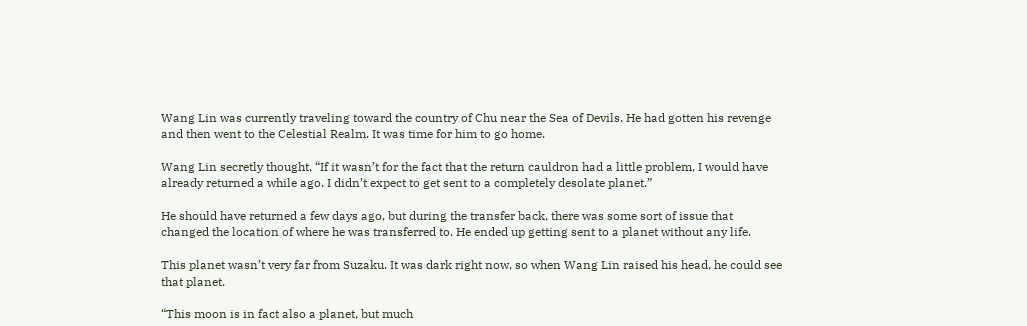Wang Lin was currently traveling toward the country of Chu near the Sea of Devils. He had gotten his revenge and then went to the Celestial Realm. It was time for him to go home.

Wang Lin secretly thought, “If it wasn’t for the fact that the return cauldron had a little problem, I would have already returned a while ago. I didn’t expect to get sent to a completely desolate planet.”

He should have returned a few days ago, but during the transfer back, there was some sort of issue that changed the location of where he was transferred to. He ended up getting sent to a planet without any life.

This planet wasn’t very far from Suzaku. It was dark right now, so when Wang Lin raised his head, he could see that planet.

“This moon is in fact also a planet, but much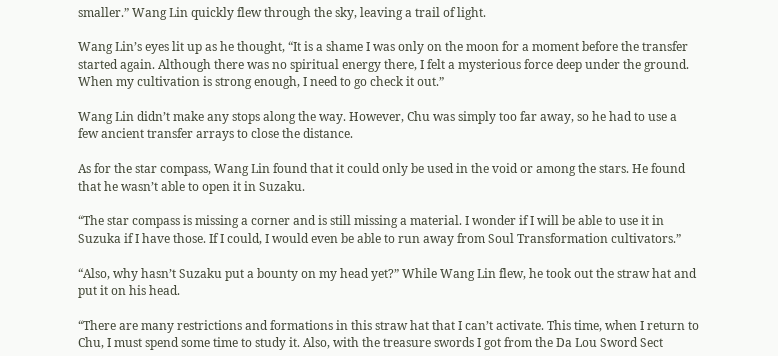smaller.” Wang Lin quickly flew through the sky, leaving a trail of light.

Wang Lin’s eyes lit up as he thought, “It is a shame I was only on the moon for a moment before the transfer started again. Although there was no spiritual energy there, I felt a mysterious force deep under the ground. When my cultivation is strong enough, I need to go check it out.”

Wang Lin didn’t make any stops along the way. However, Chu was simply too far away, so he had to use a few ancient transfer arrays to close the distance.

As for the star compass, Wang Lin found that it could only be used in the void or among the stars. He found that he wasn’t able to open it in Suzaku.

“The star compass is missing a corner and is still missing a material. I wonder if I will be able to use it in Suzuka if I have those. If I could, I would even be able to run away from Soul Transformation cultivators.”

“Also, why hasn’t Suzaku put a bounty on my head yet?” While Wang Lin flew, he took out the straw hat and put it on his head.

“There are many restrictions and formations in this straw hat that I can’t activate. This time, when I return to Chu, I must spend some time to study it. Also, with the treasure swords I got from the Da Lou Sword Sect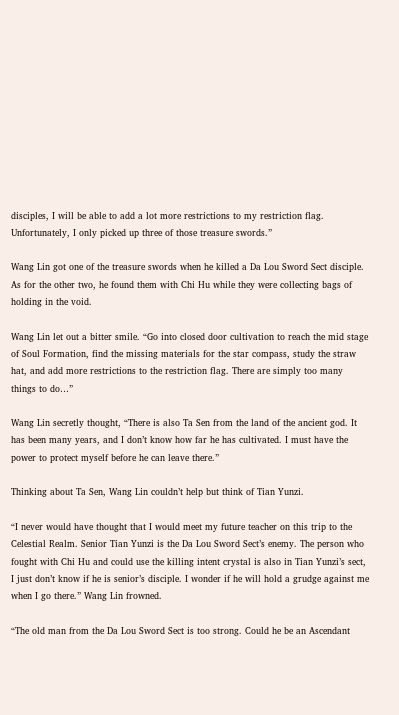disciples, I will be able to add a lot more restrictions to my restriction flag. Unfortunately, I only picked up three of those treasure swords.”

Wang Lin got one of the treasure swords when he killed a Da Lou Sword Sect disciple. As for the other two, he found them with Chi Hu while they were collecting bags of holding in the void.

Wang Lin let out a bitter smile. “Go into closed door cultivation to reach the mid stage of Soul Formation, find the missing materials for the star compass, study the straw hat, and add more restrictions to the restriction flag. There are simply too many things to do…”

Wang Lin secretly thought, “There is also Ta Sen from the land of the ancient god. It has been many years, and I don’t know how far he has cultivated. I must have the power to protect myself before he can leave there.”

Thinking about Ta Sen, Wang Lin couldn’t help but think of Tian Yunzi.

“I never would have thought that I would meet my future teacher on this trip to the Celestial Realm. Senior Tian Yunzi is the Da Lou Sword Sect’s enemy. The person who fought with Chi Hu and could use the killing intent crystal is also in Tian Yunzi’s sect, I just don’t know if he is senior’s disciple. I wonder if he will hold a grudge against me when I go there.” Wang Lin frowned.

“The old man from the Da Lou Sword Sect is too strong. Could he be an Ascendant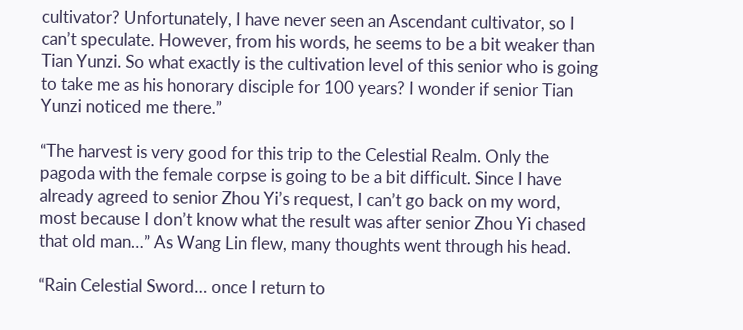cultivator? Unfortunately, I have never seen an Ascendant cultivator, so I can’t speculate. However, from his words, he seems to be a bit weaker than Tian Yunzi. So what exactly is the cultivation level of this senior who is going to take me as his honorary disciple for 100 years? I wonder if senior Tian Yunzi noticed me there.”

“The harvest is very good for this trip to the Celestial Realm. Only the pagoda with the female corpse is going to be a bit difficult. Since I have already agreed to senior Zhou Yi’s request, I can’t go back on my word, most because I don’t know what the result was after senior Zhou Yi chased that old man…” As Wang Lin flew, many thoughts went through his head.

“Rain Celestial Sword… once I return to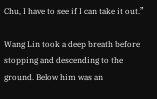Chu, I have to see if I can take it out.”

Wang Lin took a deep breath before stopping and descending to the ground. Below him was an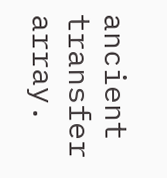ancient transfer array.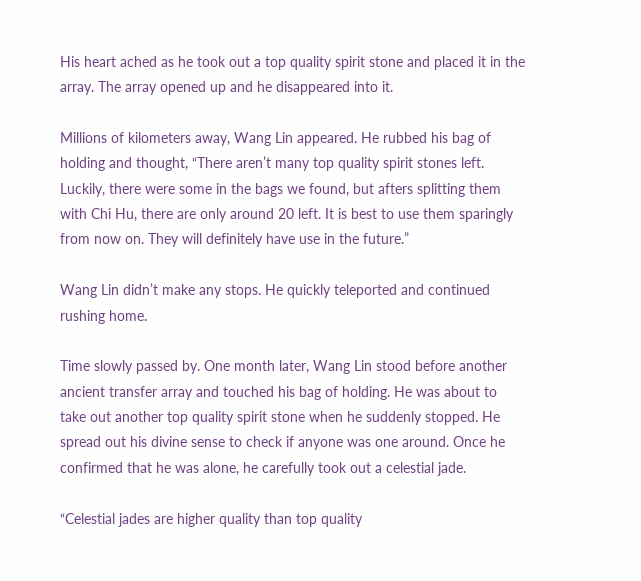His heart ached as he took out a top quality spirit stone and placed it in the array. The array opened up and he disappeared into it.

Millions of kilometers away, Wang Lin appeared. He rubbed his bag of holding and thought, “There aren’t many top quality spirit stones left. Luckily, there were some in the bags we found, but afters splitting them with Chi Hu, there are only around 20 left. It is best to use them sparingly from now on. They will definitely have use in the future.”

Wang Lin didn’t make any stops. He quickly teleported and continued rushing home.

Time slowly passed by. One month later, Wang Lin stood before another ancient transfer array and touched his bag of holding. He was about to take out another top quality spirit stone when he suddenly stopped. He spread out his divine sense to check if anyone was one around. Once he confirmed that he was alone, he carefully took out a celestial jade.

“Celestial jades are higher quality than top quality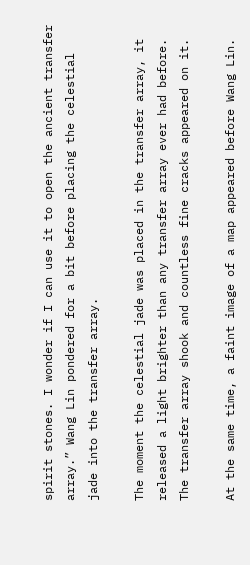spirit stones. I wonder if I can use it to open the ancient transfer array.” Wang Lin pondered for a bit before placing the celestial jade into the transfer array.

The moment the celestial jade was placed in the transfer array, it released a light brighter than any transfer array ever had before. The transfer array shook and countless fine cracks appeared on it.

At the same time, a faint image of a map appeared before Wang Lin.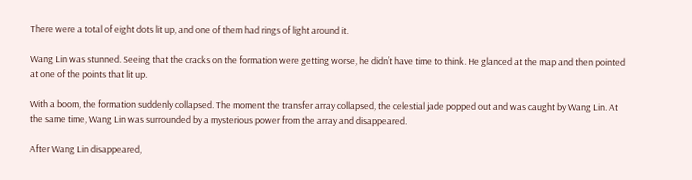There were a total of eight dots lit up, and one of them had rings of light around it.

Wang Lin was stunned. Seeing that the cracks on the formation were getting worse, he didn’t have time to think. He glanced at the map and then pointed at one of the points that lit up.

With a boom, the formation suddenly collapsed. The moment the transfer array collapsed, the celestial jade popped out and was caught by Wang Lin. At the same time, Wang Lin was surrounded by a mysterious power from the array and disappeared.

After Wang Lin disappeared,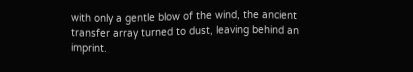with only a gentle blow of the wind, the ancient transfer array turned to dust, leaving behind an imprint.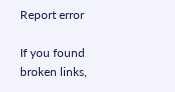Report error

If you found broken links,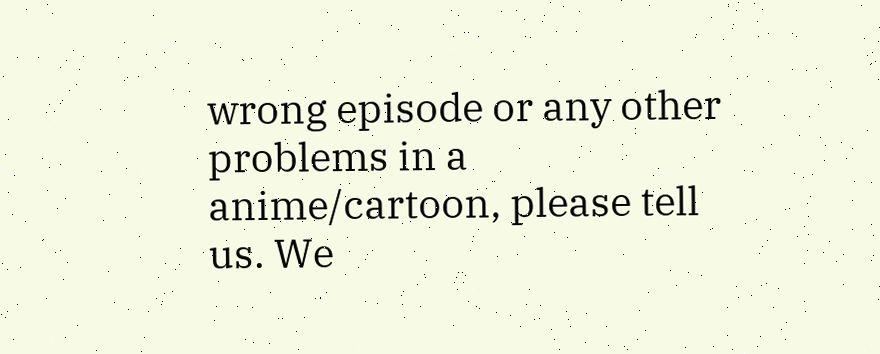wrong episode or any other problems in a anime/cartoon, please tell us. We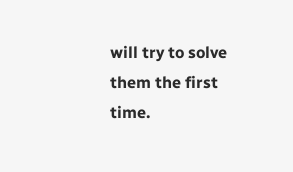will try to solve them the first time.